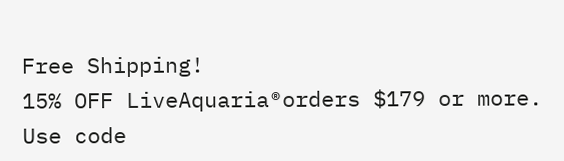Free Shipping!
15% OFF LiveAquaria®orders $179 or more.
Use code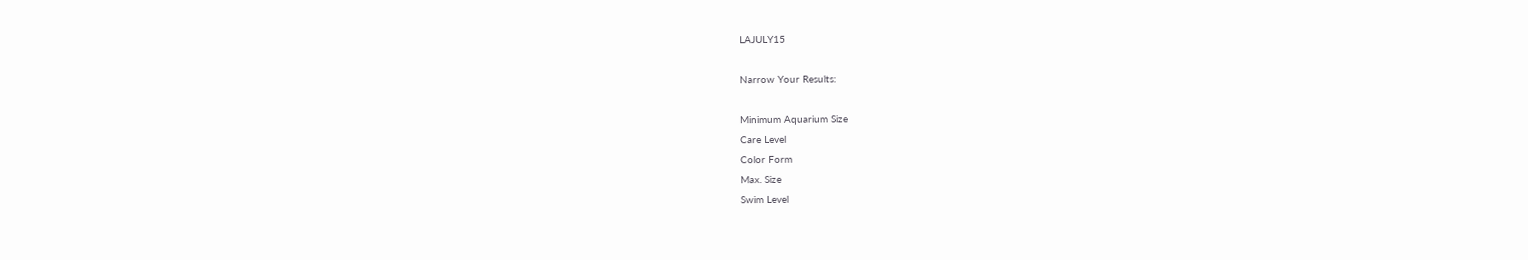LAJULY15

Narrow Your Results:

Minimum Aquarium Size
Care Level
Color Form
Max. Size
Swim Level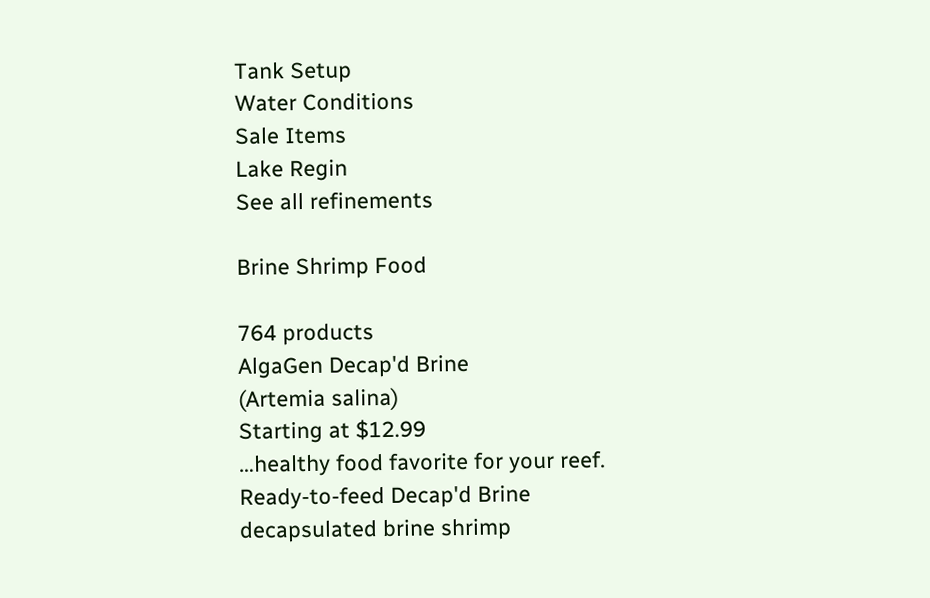Tank Setup
Water Conditions
Sale Items
Lake Regin
See all refinements

Brine Shrimp Food

764 products
AlgaGen Decap'd Brine
(Artemia salina)
Starting at $12.99
…healthy food favorite for your reef. Ready-to-feed Decap'd Brine decapsulated brine shrimp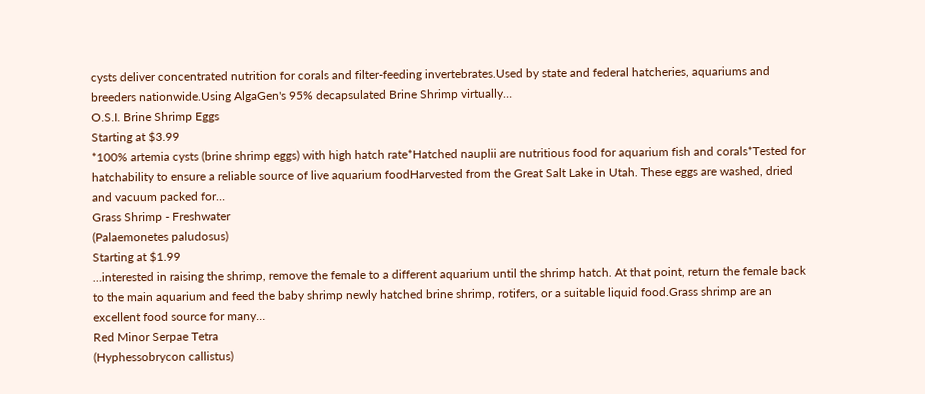cysts deliver concentrated nutrition for corals and filter-feeding invertebrates.Used by state and federal hatcheries, aquariums and breeders nationwide.Using AlgaGen's 95% decapsulated Brine Shrimp virtually…
O.S.I. Brine Shrimp Eggs
Starting at $3.99
*100% artemia cysts (brine shrimp eggs) with high hatch rate*Hatched nauplii are nutritious food for aquarium fish and corals*Tested for hatchability to ensure a reliable source of live aquarium foodHarvested from the Great Salt Lake in Utah. These eggs are washed, dried and vacuum packed for…
Grass Shrimp - Freshwater
(Palaemonetes paludosus)
Starting at $1.99
…interested in raising the shrimp, remove the female to a different aquarium until the shrimp hatch. At that point, return the female back to the main aquarium and feed the baby shrimp newly hatched brine shrimp, rotifers, or a suitable liquid food.Grass shrimp are an excellent food source for many…
Red Minor Serpae Tetra
(Hyphessobrycon callistus)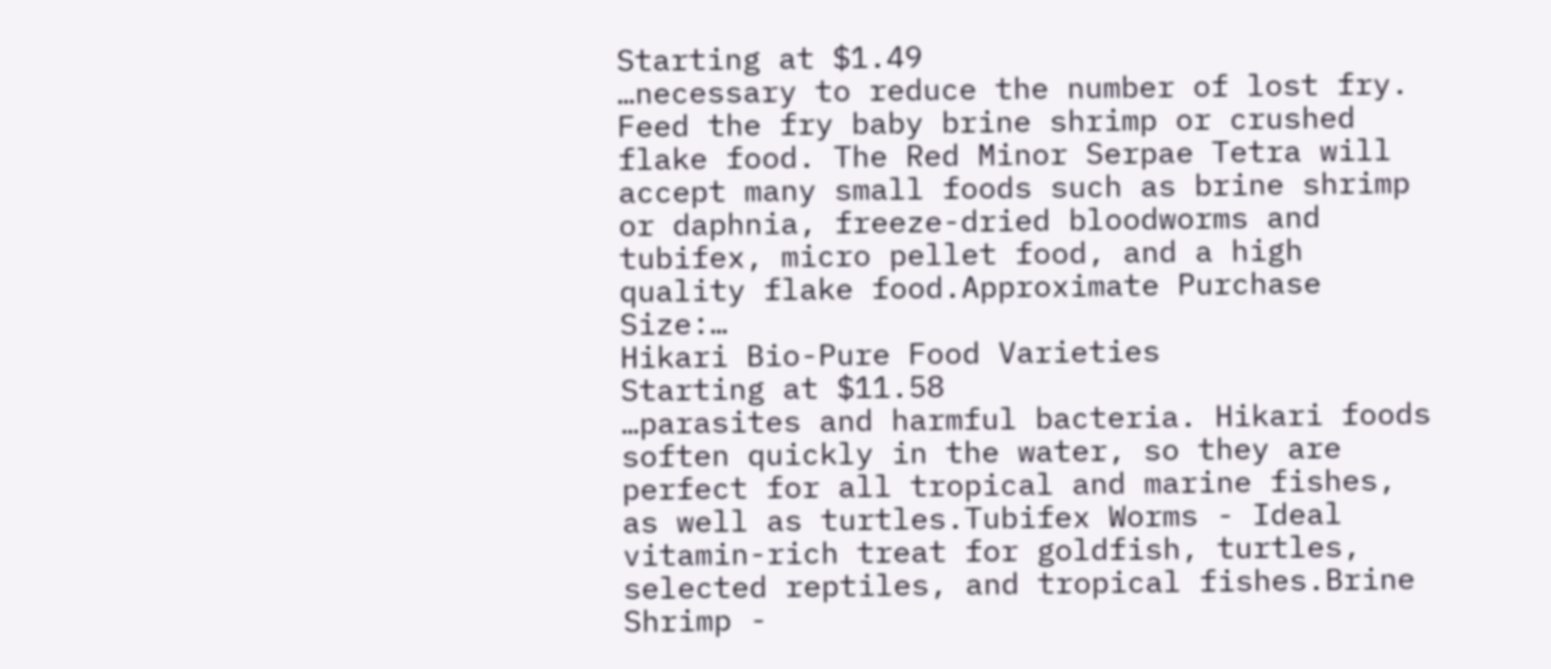Starting at $1.49
…necessary to reduce the number of lost fry. Feed the fry baby brine shrimp or crushed flake food. The Red Minor Serpae Tetra will accept many small foods such as brine shrimp or daphnia, freeze-dried bloodworms and tubifex, micro pellet food, and a high quality flake food.Approximate Purchase Size:…
Hikari Bio-Pure Food Varieties
Starting at $11.58
…parasites and harmful bacteria. Hikari foods soften quickly in the water, so they are perfect for all tropical and marine fishes, as well as turtles.Tubifex Worms - Ideal vitamin-rich treat for goldfish, turtles, selected reptiles, and tropical fishes.Brine Shrimp -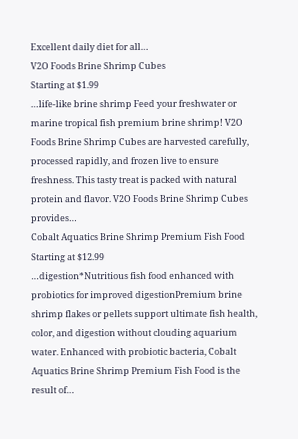Excellent daily diet for all…
V2O Foods Brine Shrimp Cubes
Starting at $1.99
…life-like brine shrimp Feed your freshwater or marine tropical fish premium brine shrimp! V2O Foods Brine Shrimp Cubes are harvested carefully, processed rapidly, and frozen live to ensure freshness. This tasty treat is packed with natural protein and flavor. V2O Foods Brine Shrimp Cubes provides…
Cobalt Aquatics Brine Shrimp Premium Fish Food
Starting at $12.99
…digestion*Nutritious fish food enhanced with probiotics for improved digestionPremium brine shrimp flakes or pellets support ultimate fish health, color, and digestion without clouding aquarium water. Enhanced with probiotic bacteria, Cobalt Aquatics Brine Shrimp Premium Fish Food is the result of…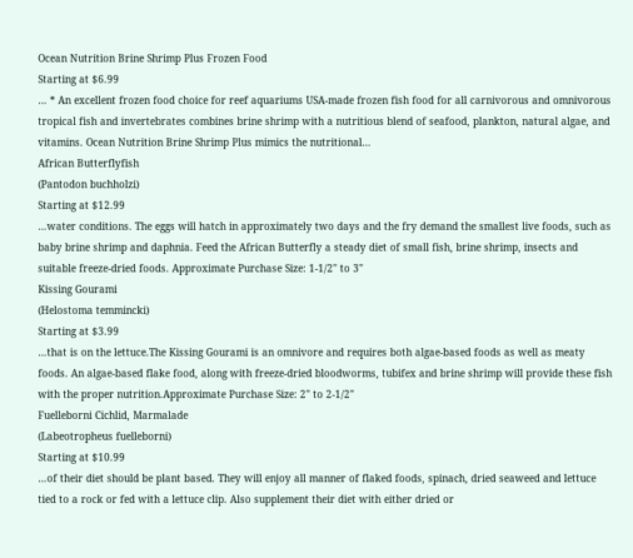Ocean Nutrition Brine Shrimp Plus Frozen Food
Starting at $6.99
… * An excellent frozen food choice for reef aquariums USA-made frozen fish food for all carnivorous and omnivorous tropical fish and invertebrates combines brine shrimp with a nutritious blend of seafood, plankton, natural algae, and vitamins. Ocean Nutrition Brine Shrimp Plus mimics the nutritional…
African Butterflyfish
(Pantodon buchholzi)
Starting at $12.99
…water conditions. The eggs will hatch in approximately two days and the fry demand the smallest live foods, such as baby brine shrimp and daphnia. Feed the African Butterfly a steady diet of small fish, brine shrimp, insects and suitable freeze-dried foods. Approximate Purchase Size: 1-1/2" to 3"
Kissing Gourami
(Helostoma temmincki)
Starting at $3.99
…that is on the lettuce.The Kissing Gourami is an omnivore and requires both algae-based foods as well as meaty foods. An algae-based flake food, along with freeze-dried bloodworms, tubifex and brine shrimp will provide these fish with the proper nutrition.Approximate Purchase Size: 2" to 2-1/2"
Fuelleborni Cichlid, Marmalade
(Labeotropheus fuelleborni)
Starting at $10.99
…of their diet should be plant based. They will enjoy all manner of flaked foods, spinach, dried seaweed and lettuce tied to a rock or fed with a lettuce clip. Also supplement their diet with either dried or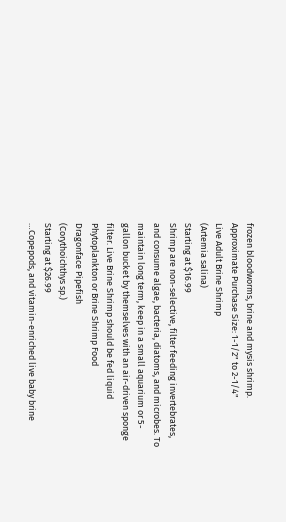frozen bloodworms, brine and mysis shrimp. Approximate Purchase Size: 1-1/2" to 2-1/4"
Live Adult Brine Shrimp
(Artemia salina)
Starting at $16.99
Shrimp are non-selective, filter feeding invertebrates, and consume algae, bacteria, diatoms, and microbes. To maintain long term, keep in a small aquarium or 5-gallon bucket by themselves with an air-driven sponge filter. Live Brine Shrimp should be fed liquid Phytoplankton or Brine Shrimp Food
Dragonface Pipefish
(Corythoichthys sp.)
Starting at $26.99
…Copepods, and vitamin-enriched live baby brine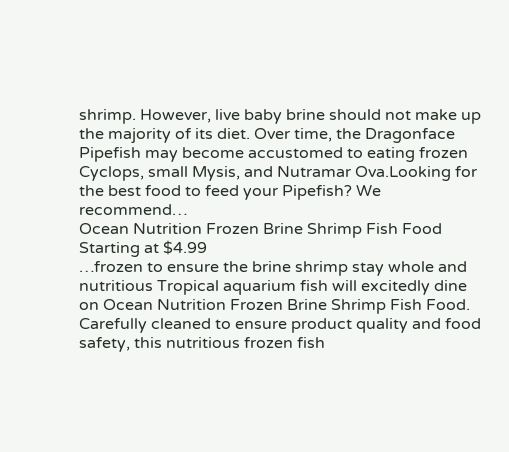shrimp. However, live baby brine should not make up the majority of its diet. Over time, the Dragonface Pipefish may become accustomed to eating frozen Cyclops, small Mysis, and Nutramar Ova.Looking for the best food to feed your Pipefish? We recommend…
Ocean Nutrition Frozen Brine Shrimp Fish Food
Starting at $4.99
…frozen to ensure the brine shrimp stay whole and nutritious Tropical aquarium fish will excitedly dine on Ocean Nutrition Frozen Brine Shrimp Fish Food. Carefully cleaned to ensure product quality and food safety, this nutritious frozen fish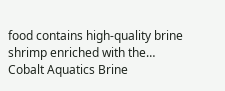food contains high-quality brine shrimp enriched with the…
Cobalt Aquatics Brine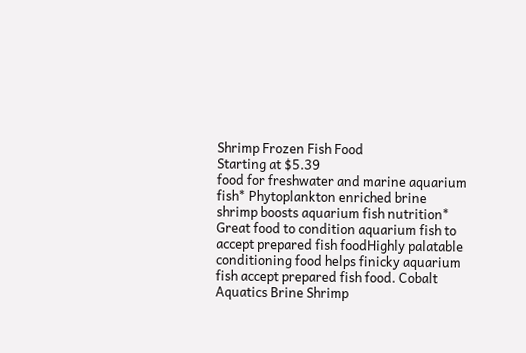Shrimp Frozen Fish Food
Starting at $5.39
food for freshwater and marine aquarium fish* Phytoplankton enriched brine shrimp boosts aquarium fish nutrition* Great food to condition aquarium fish to accept prepared fish foodHighly palatable conditioning food helps finicky aquarium fish accept prepared fish food. Cobalt Aquatics Brine Shrimp